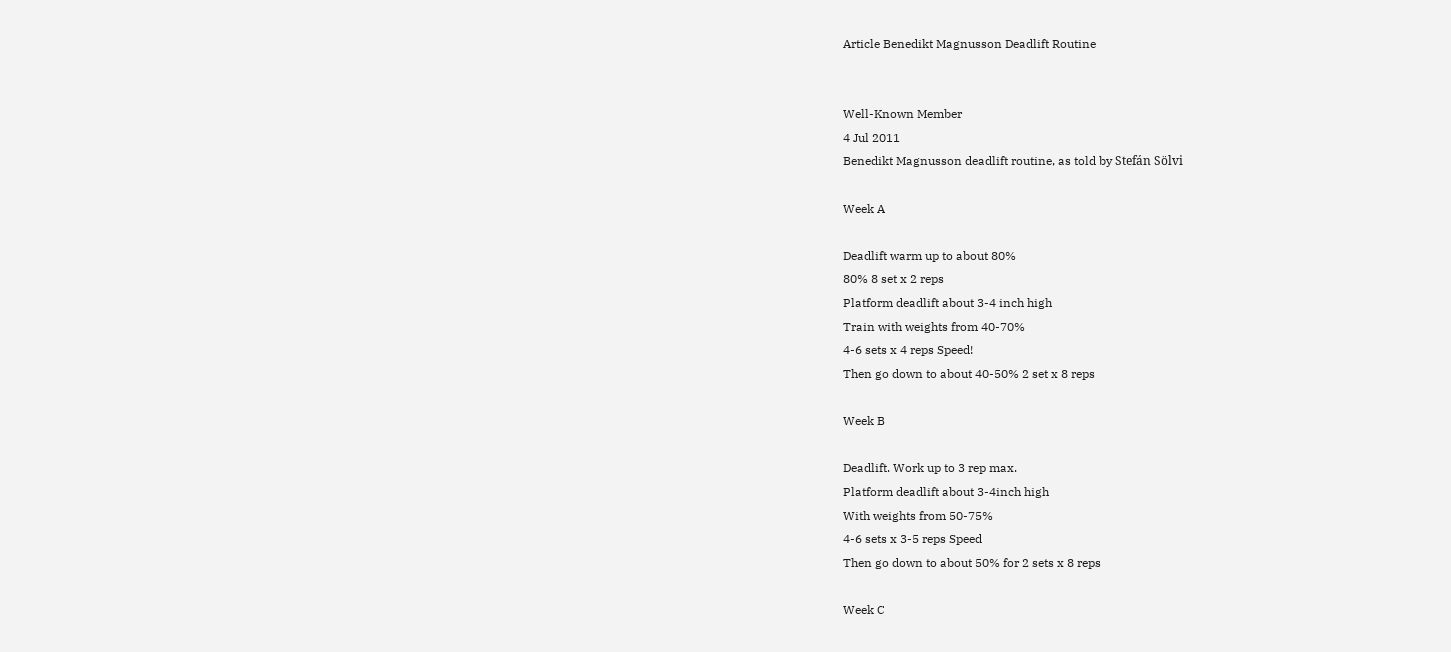Article Benedikt Magnusson Deadlift Routine


Well-Known Member
4 Jul 2011
Benedikt Magnusson deadlift routine, as told by Stefán Sölvi

Week A

Deadlift warm up to about 80%
80% 8 set x 2 reps
Platform deadlift about 3-4 inch high
Train with weights from 40-70%
4-6 sets x 4 reps Speed!
Then go down to about 40-50% 2 set x 8 reps

Week B

Deadlift. Work up to 3 rep max.
Platform deadlift about 3-4inch high
With weights from 50-75%
4-6 sets x 3-5 reps Speed
Then go down to about 50% for 2 sets x 8 reps

Week C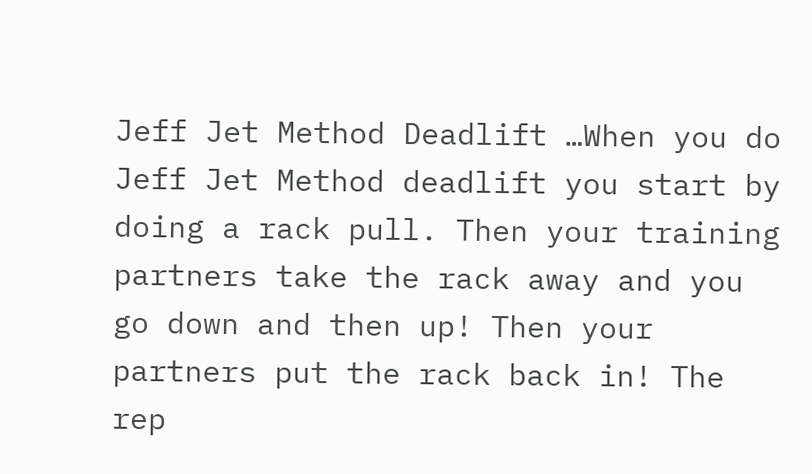Jeff Jet Method Deadlift …When you do Jeff Jet Method deadlift you start by doing a rack pull. Then your training partners take the rack away and you go down and then up! Then your partners put the rack back in! The rep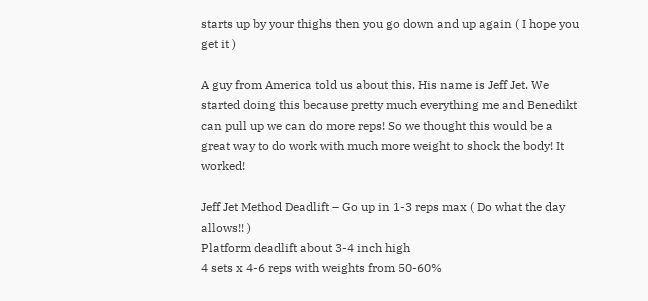starts up by your thighs then you go down and up again ( I hope you get it )

A guy from America told us about this. His name is Jeff Jet. We started doing this because pretty much everything me and Benedikt can pull up we can do more reps! So we thought this would be a great way to do work with much more weight to shock the body! It worked!

Jeff Jet Method Deadlift – Go up in 1-3 reps max ( Do what the day allows!! )
Platform deadlift about 3-4 inch high
4 sets x 4-6 reps with weights from 50-60%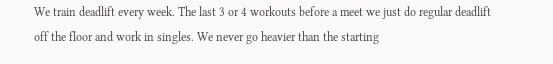We train deadlift every week. The last 3 or 4 workouts before a meet we just do regular deadlift off the floor and work in singles. We never go heavier than the starting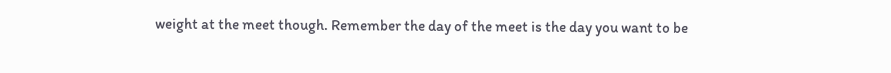weight at the meet though. Remember the day of the meet is the day you want to be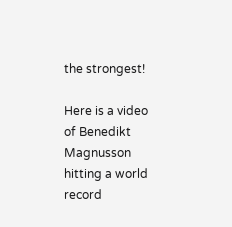the strongest!

Here is a video of Benedikt Magnusson hitting a world record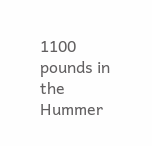1100 pounds in the Hummer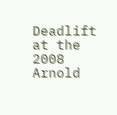Deadlift at the 2008 Arnold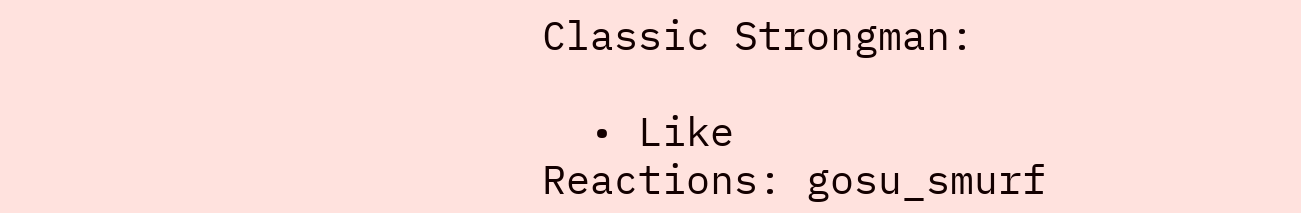Classic Strongman:

  • Like
Reactions: gosu_smurf